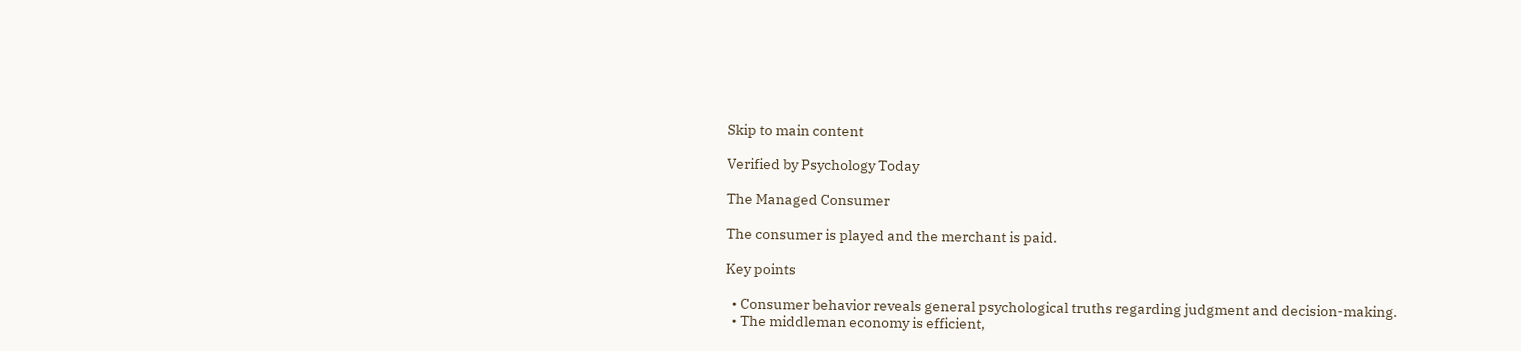Skip to main content

Verified by Psychology Today

The Managed Consumer

The consumer is played and the merchant is paid.

Key points

  • Consumer behavior reveals general psychological truths regarding judgment and decision-making.
  • The middleman economy is efficient,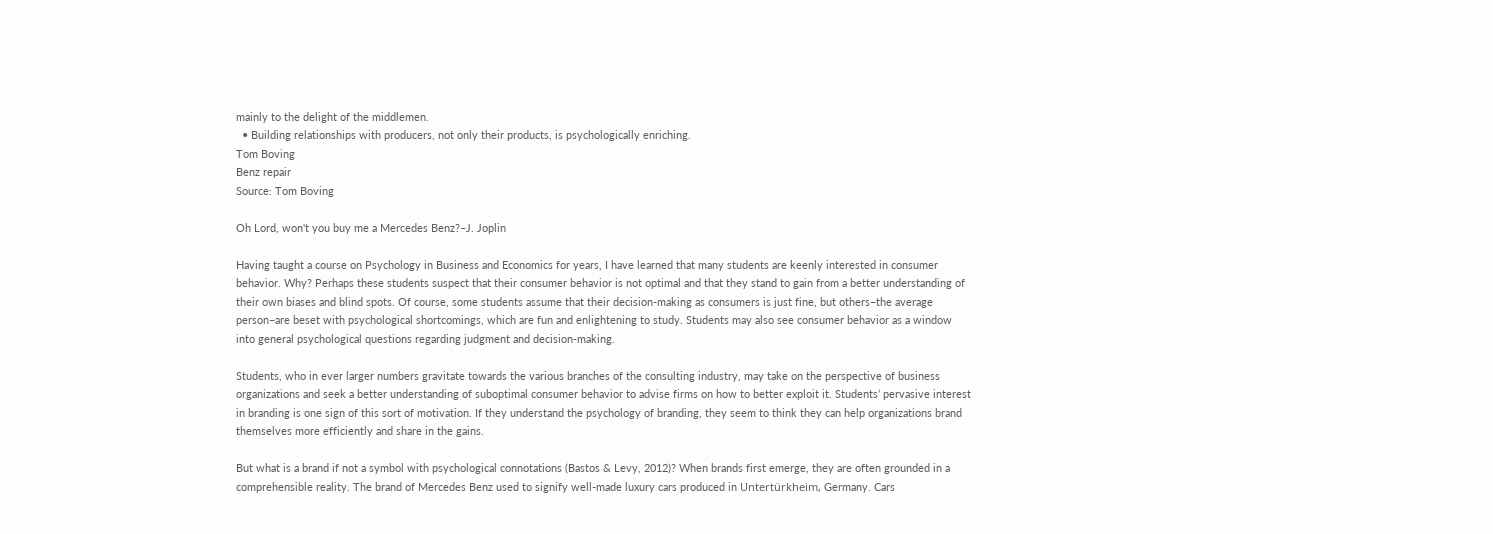mainly to the delight of the middlemen.
  • Building relationships with producers, not only their products, is psychologically enriching.
Tom Boving
Benz repair
Source: Tom Boving

Oh Lord, won't you buy me a Mercedes Benz?–J. Joplin

Having taught a course on Psychology in Business and Economics for years, I have learned that many students are keenly interested in consumer behavior. Why? Perhaps these students suspect that their consumer behavior is not optimal and that they stand to gain from a better understanding of their own biases and blind spots. Of course, some students assume that their decision-making as consumers is just fine, but others–the average person–are beset with psychological shortcomings, which are fun and enlightening to study. Students may also see consumer behavior as a window into general psychological questions regarding judgment and decision-making.

Students, who in ever larger numbers gravitate towards the various branches of the consulting industry, may take on the perspective of business organizations and seek a better understanding of suboptimal consumer behavior to advise firms on how to better exploit it. Students’ pervasive interest in branding is one sign of this sort of motivation. If they understand the psychology of branding, they seem to think they can help organizations brand themselves more efficiently and share in the gains.

But what is a brand if not a symbol with psychological connotations (Bastos & Levy, 2012)? When brands first emerge, they are often grounded in a comprehensible reality. The brand of Mercedes Benz used to signify well-made luxury cars produced in Untertürkheim, Germany. Cars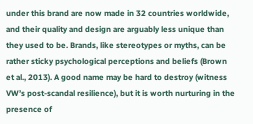under this brand are now made in 32 countries worldwide, and their quality and design are arguably less unique than they used to be. Brands, like stereotypes or myths, can be rather sticky psychological perceptions and beliefs (Brown et al., 2013). A good name may be hard to destroy (witness VW’s post-scandal resilience), but it is worth nurturing in the presence of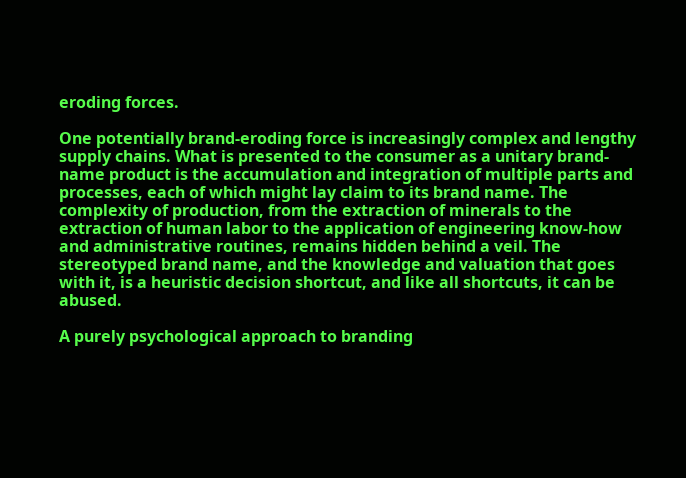eroding forces.

One potentially brand-eroding force is increasingly complex and lengthy supply chains. What is presented to the consumer as a unitary brand-name product is the accumulation and integration of multiple parts and processes, each of which might lay claim to its brand name. The complexity of production, from the extraction of minerals to the extraction of human labor to the application of engineering know-how and administrative routines, remains hidden behind a veil. The stereotyped brand name, and the knowledge and valuation that goes with it, is a heuristic decision shortcut, and like all shortcuts, it can be abused.

A purely psychological approach to branding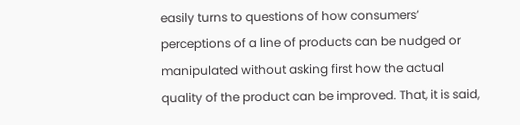easily turns to questions of how consumers’ perceptions of a line of products can be nudged or manipulated without asking first how the actual quality of the product can be improved. That, it is said,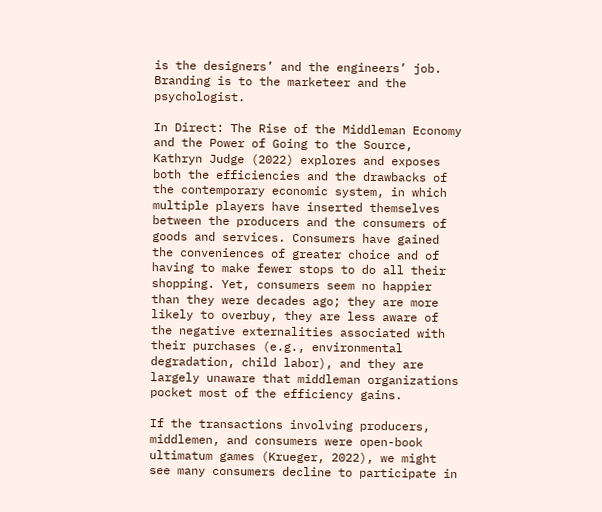is the designers’ and the engineers’ job. Branding is to the marketeer and the psychologist.

In Direct: The Rise of the Middleman Economy and the Power of Going to the Source, Kathryn Judge (2022) explores and exposes both the efficiencies and the drawbacks of the contemporary economic system, in which multiple players have inserted themselves between the producers and the consumers of goods and services. Consumers have gained the conveniences of greater choice and of having to make fewer stops to do all their shopping. Yet, consumers seem no happier than they were decades ago; they are more likely to overbuy, they are less aware of the negative externalities associated with their purchases (e.g., environmental degradation, child labor), and they are largely unaware that middleman organizations pocket most of the efficiency gains.

If the transactions involving producers, middlemen, and consumers were open-book ultimatum games (Krueger, 2022), we might see many consumers decline to participate in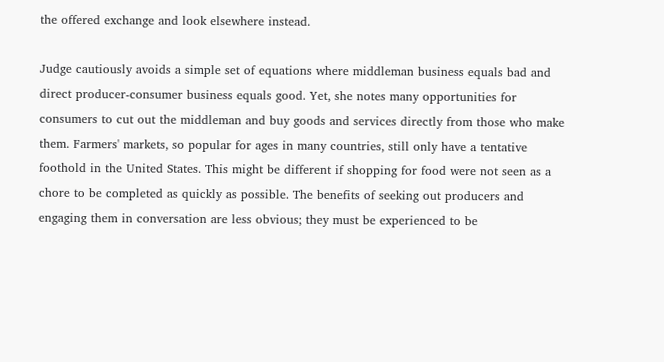the offered exchange and look elsewhere instead.

Judge cautiously avoids a simple set of equations where middleman business equals bad and direct producer-consumer business equals good. Yet, she notes many opportunities for consumers to cut out the middleman and buy goods and services directly from those who make them. Farmers' markets, so popular for ages in many countries, still only have a tentative foothold in the United States. This might be different if shopping for food were not seen as a chore to be completed as quickly as possible. The benefits of seeking out producers and engaging them in conversation are less obvious; they must be experienced to be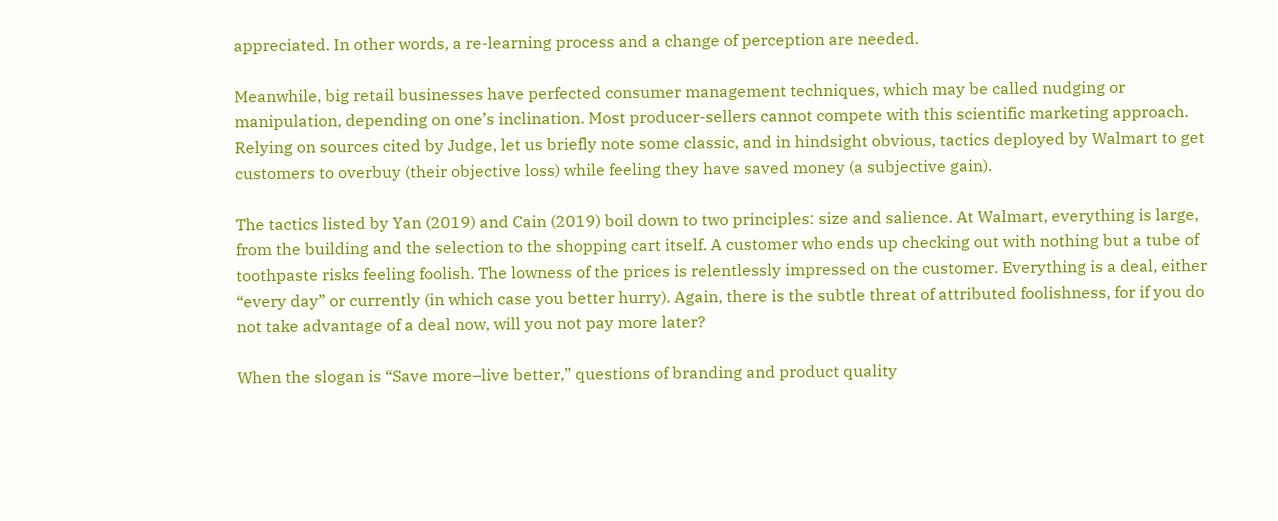appreciated. In other words, a re-learning process and a change of perception are needed.

Meanwhile, big retail businesses have perfected consumer management techniques, which may be called nudging or manipulation, depending on one’s inclination. Most producer-sellers cannot compete with this scientific marketing approach. Relying on sources cited by Judge, let us briefly note some classic, and in hindsight obvious, tactics deployed by Walmart to get customers to overbuy (their objective loss) while feeling they have saved money (a subjective gain).

The tactics listed by Yan (2019) and Cain (2019) boil down to two principles: size and salience. At Walmart, everything is large, from the building and the selection to the shopping cart itself. A customer who ends up checking out with nothing but a tube of toothpaste risks feeling foolish. The lowness of the prices is relentlessly impressed on the customer. Everything is a deal, either “every day” or currently (in which case you better hurry). Again, there is the subtle threat of attributed foolishness, for if you do not take advantage of a deal now, will you not pay more later?

When the slogan is “Save more–live better,” questions of branding and product quality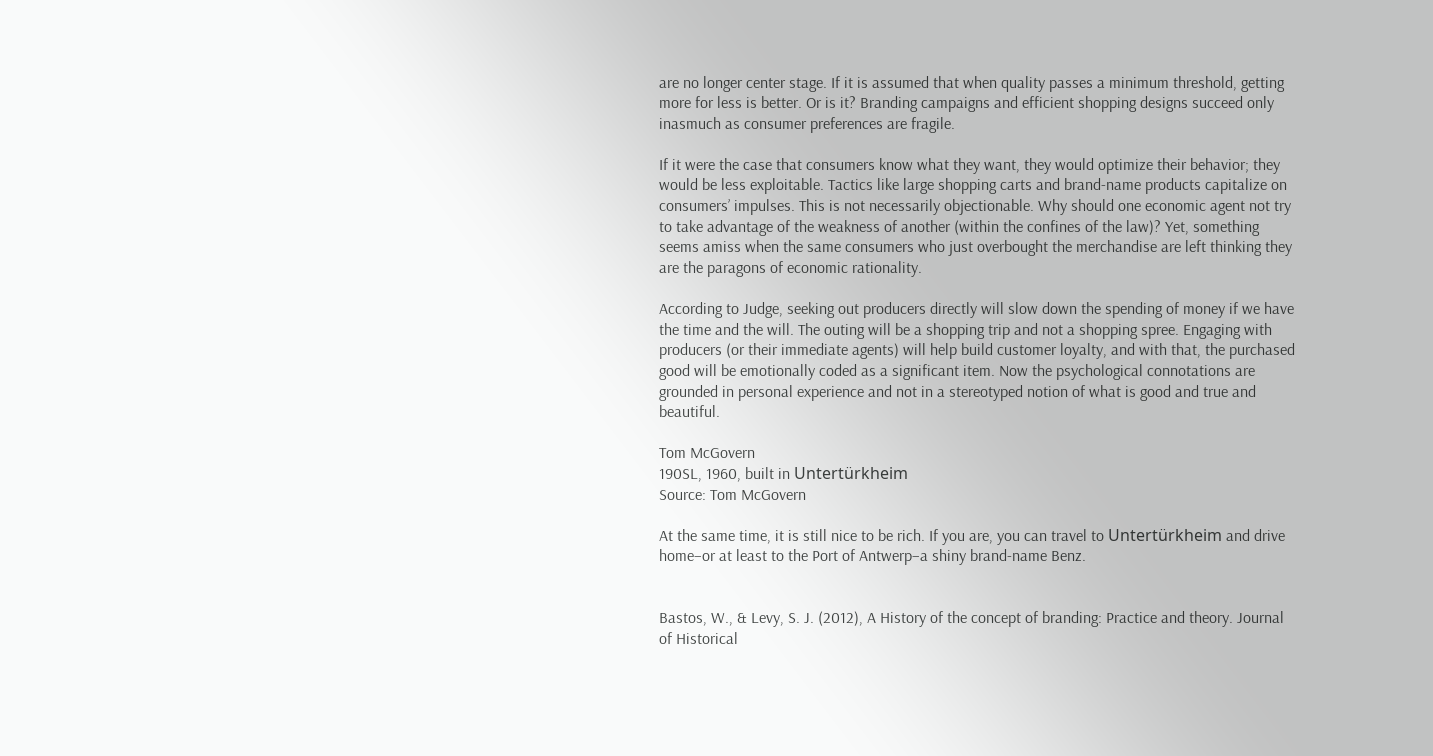are no longer center stage. If it is assumed that when quality passes a minimum threshold, getting more for less is better. Or is it? Branding campaigns and efficient shopping designs succeed only inasmuch as consumer preferences are fragile.

If it were the case that consumers know what they want, they would optimize their behavior; they would be less exploitable. Tactics like large shopping carts and brand-name products capitalize on consumers’ impulses. This is not necessarily objectionable. Why should one economic agent not try to take advantage of the weakness of another (within the confines of the law)? Yet, something seems amiss when the same consumers who just overbought the merchandise are left thinking they are the paragons of economic rationality.

According to Judge, seeking out producers directly will slow down the spending of money if we have the time and the will. The outing will be a shopping trip and not a shopping spree. Engaging with producers (or their immediate agents) will help build customer loyalty, and with that, the purchased good will be emotionally coded as a significant item. Now the psychological connotations are grounded in personal experience and not in a stereotyped notion of what is good and true and beautiful.

Tom McGovern
190SL, 1960, built in Untertürkheim
Source: Tom McGovern

At the same time, it is still nice to be rich. If you are, you can travel to Untertürkheim and drive home–or at least to the Port of Antwerp–a shiny brand-name Benz.


Bastos, W., & Levy, S. J. (2012), A History of the concept of branding: Practice and theory. Journal of Historical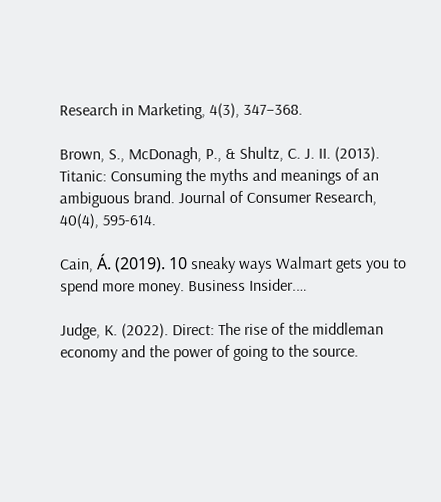Research in Marketing, 4(3), 347–368.

Brown, S., McDonagh, P., & Shultz, C. J. II. (2013). Titanic: Consuming the myths and meanings of an ambiguous brand. Journal of Consumer Research, 40(4), 595-614.

Cain, Á. (2019). 10 sneaky ways Walmart gets you to spend more money. Business Insider.…

Judge, K. (2022). Direct: The rise of the middleman economy and the power of going to the source.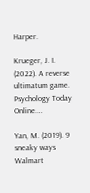Harper.

Krueger, J. I. (2022). A reverse ultimatum game. Psychology Today Online.…

Yan, M. (2019). 9 sneaky ways Walmart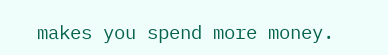makes you spend more money.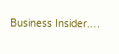Business Insider.…